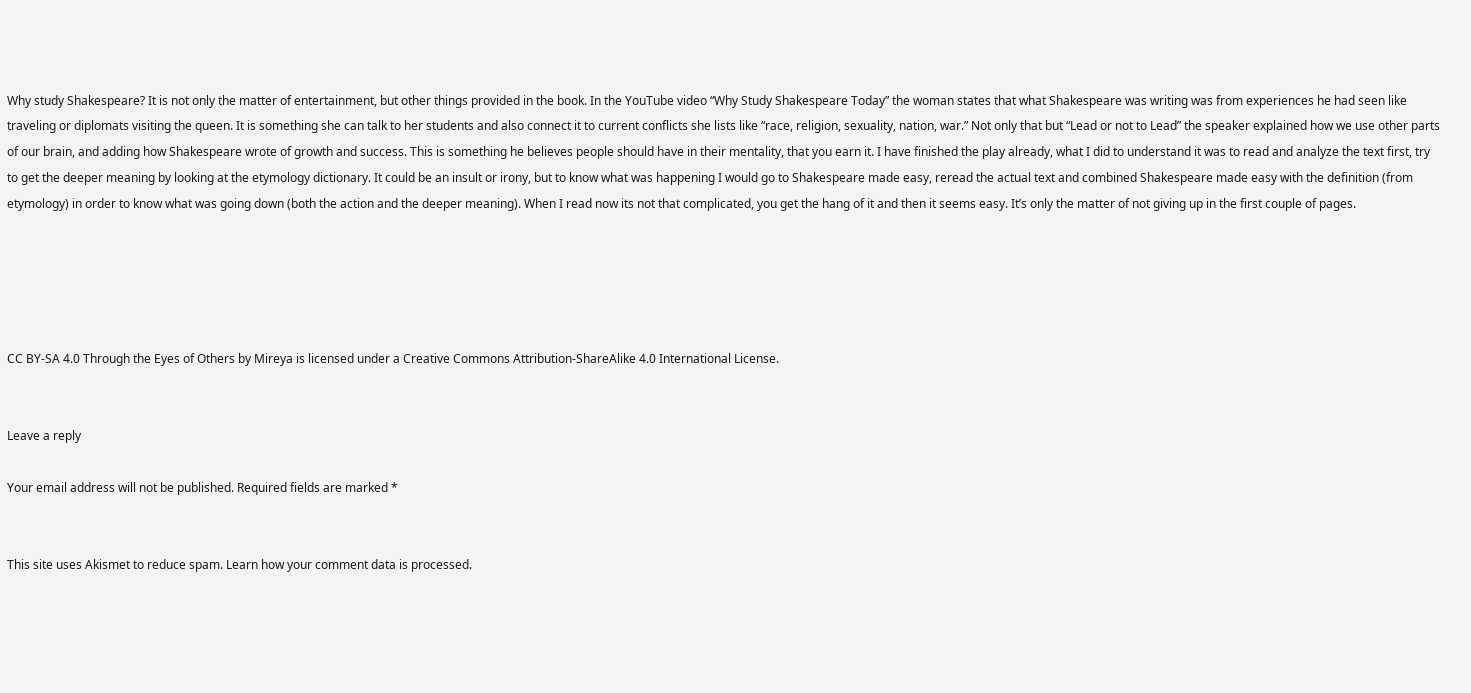Why study Shakespeare? It is not only the matter of entertainment, but other things provided in the book. In the YouTube video “Why Study Shakespeare Today” the woman states that what Shakespeare was writing was from experiences he had seen like traveling or diplomats visiting the queen. It is something she can talk to her students and also connect it to current conflicts she lists like “race, religion, sexuality, nation, war.” Not only that but “Lead or not to Lead” the speaker explained how we use other parts of our brain, and adding how Shakespeare wrote of growth and success. This is something he believes people should have in their mentality, that you earn it. I have finished the play already, what I did to understand it was to read and analyze the text first, try to get the deeper meaning by looking at the etymology dictionary. It could be an insult or irony, but to know what was happening I would go to Shakespeare made easy, reread the actual text and combined Shakespeare made easy with the definition (from etymology) in order to know what was going down (both the action and the deeper meaning). When I read now its not that complicated, you get the hang of it and then it seems easy. It’s only the matter of not giving up in the first couple of pages.





CC BY-SA 4.0 Through the Eyes of Others by Mireya is licensed under a Creative Commons Attribution-ShareAlike 4.0 International License.


Leave a reply

Your email address will not be published. Required fields are marked *


This site uses Akismet to reduce spam. Learn how your comment data is processed.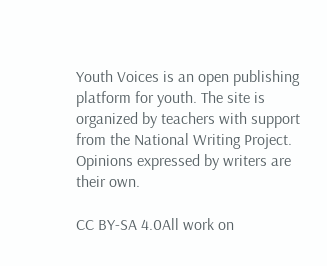Youth Voices is an open publishing platform for youth. The site is organized by teachers with support from the National Writing Project. Opinions expressed by writers are their own.

CC BY-SA 4.0All work on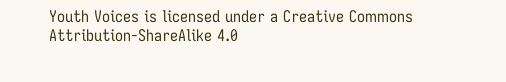Youth Voices is licensed under a Creative Commons Attribution-ShareAlike 4.0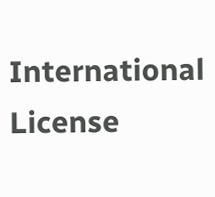International License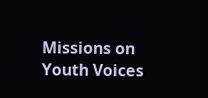Missions on Youth Voices